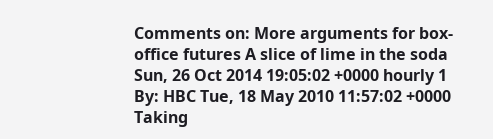Comments on: More arguments for box-office futures A slice of lime in the soda Sun, 26 Oct 2014 19:05:02 +0000 hourly 1 By: HBC Tue, 18 May 2010 11:57:02 +0000 Taking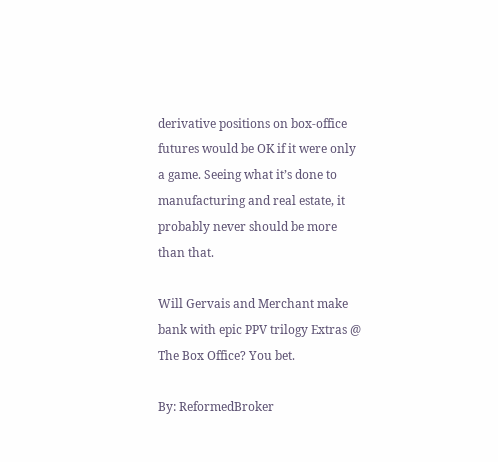derivative positions on box-office futures would be OK if it were only a game. Seeing what it’s done to manufacturing and real estate, it probably never should be more than that.

Will Gervais and Merchant make bank with epic PPV trilogy Extras @ The Box Office? You bet.

By: ReformedBroker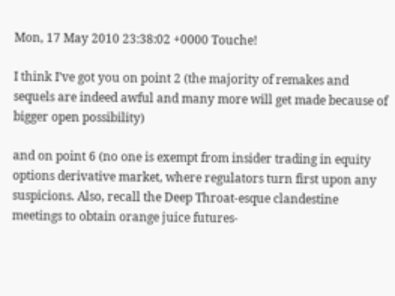Mon, 17 May 2010 23:38:02 +0000 Touche!

I think I’ve got you on point 2 (the majority of remakes and sequels are indeed awful and many more will get made because of bigger open possibility)

and on point 6 (no one is exempt from insider trading in equity options derivative market, where regulators turn first upon any suspicions. Also, recall the Deep Throat-esque clandestine meetings to obtain orange juice futures-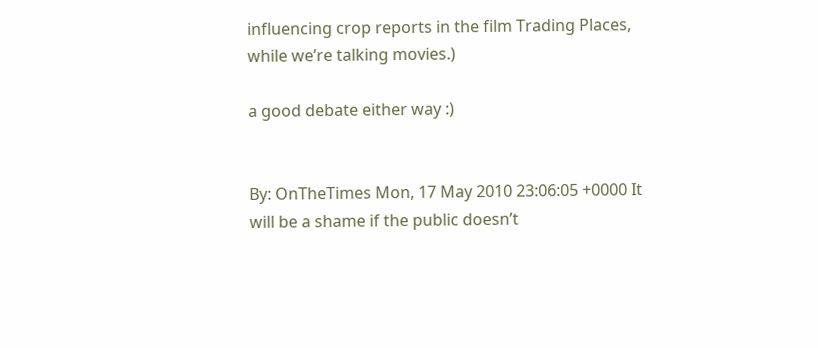influencing crop reports in the film Trading Places, while we’re talking movies.)

a good debate either way :)


By: OnTheTimes Mon, 17 May 2010 23:06:05 +0000 It will be a shame if the public doesn’t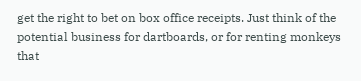get the right to bet on box office receipts. Just think of the potential business for dartboards, or for renting monkeys that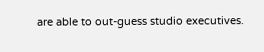are able to out-guess studio executives.